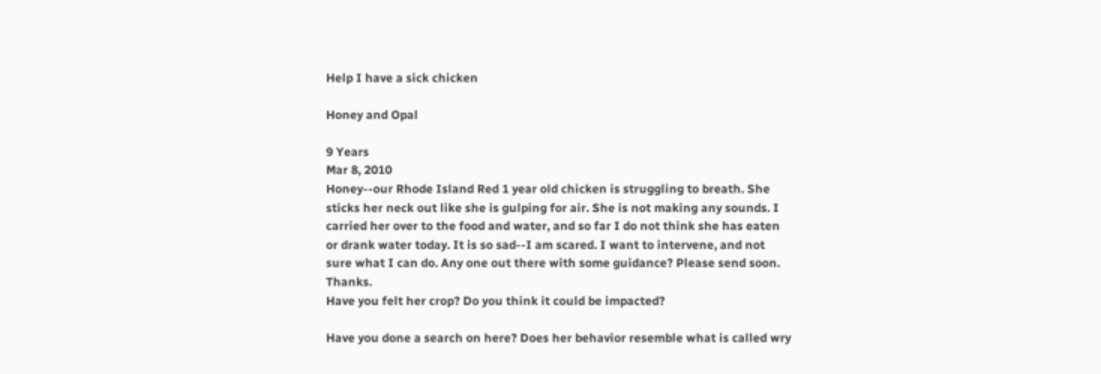Help I have a sick chicken

Honey and Opal

9 Years
Mar 8, 2010
Honey--our Rhode Island Red 1 year old chicken is struggling to breath. She sticks her neck out like she is gulping for air. She is not making any sounds. I carried her over to the food and water, and so far I do not think she has eaten or drank water today. It is so sad--I am scared. I want to intervene, and not sure what I can do. Any one out there with some guidance? Please send soon. Thanks.
Have you felt her crop? Do you think it could be impacted?

Have you done a search on here? Does her behavior resemble what is called wry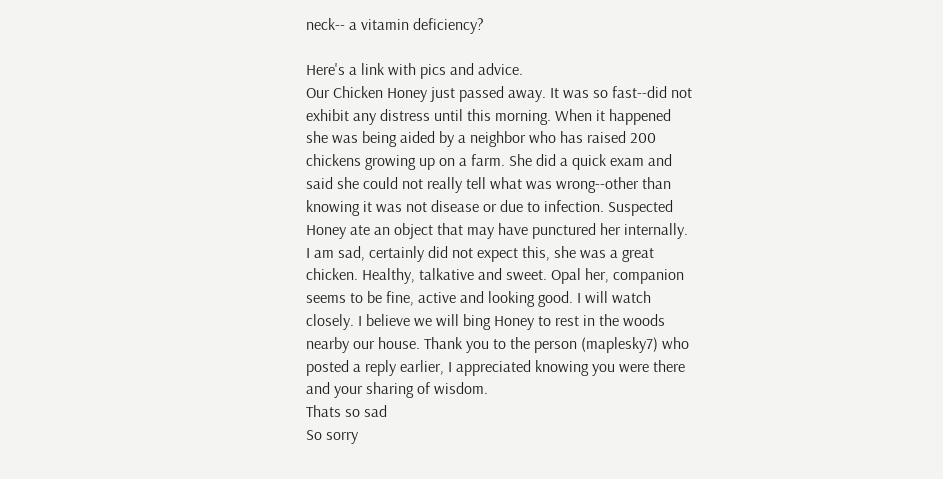neck-- a vitamin deficiency?

Here's a link with pics and advice.
Our Chicken Honey just passed away. It was so fast--did not exhibit any distress until this morning. When it happened she was being aided by a neighbor who has raised 200 chickens growing up on a farm. She did a quick exam and said she could not really tell what was wrong--other than knowing it was not disease or due to infection. Suspected Honey ate an object that may have punctured her internally. I am sad, certainly did not expect this, she was a great chicken. Healthy, talkative and sweet. Opal her, companion seems to be fine, active and looking good. I will watch closely. I believe we will bing Honey to rest in the woods nearby our house. Thank you to the person (maplesky7) who posted a reply earlier, I appreciated knowing you were there and your sharing of wisdom.
Thats so sad
So sorry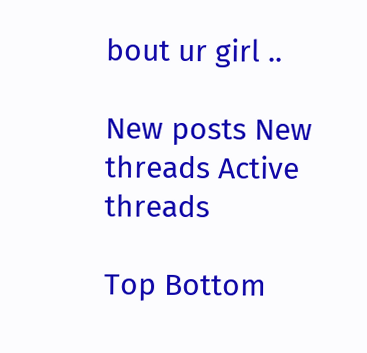bout ur girl ..

New posts New threads Active threads

Top Bottom